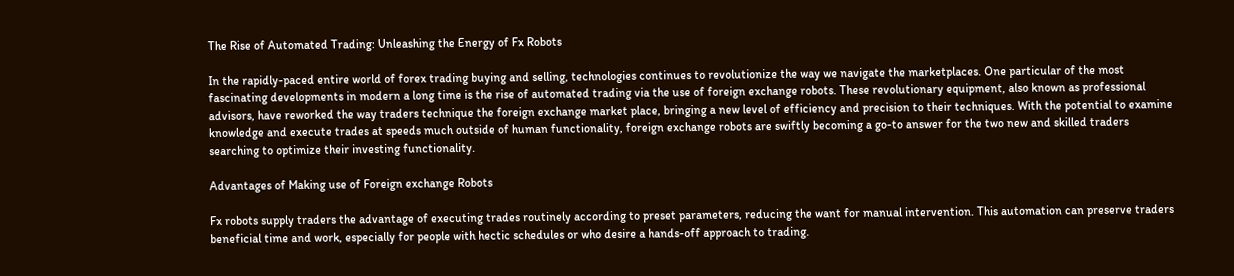The Rise of Automated Trading: Unleashing the Energy of Fx Robots

In the rapidly-paced entire world of forex trading buying and selling, technologies continues to revolutionize the way we navigate the marketplaces. One particular of the most fascinating developments in modern a long time is the rise of automated trading via the use of foreign exchange robots. These revolutionary equipment, also known as professional advisors, have reworked the way traders technique the foreign exchange market place, bringing a new level of efficiency and precision to their techniques. With the potential to examine knowledge and execute trades at speeds much outside of human functionality, foreign exchange robots are swiftly becoming a go-to answer for the two new and skilled traders searching to optimize their investing functionality.

Advantages of Making use of Foreign exchange Robots

Fx robots supply traders the advantage of executing trades routinely according to preset parameters, reducing the want for manual intervention. This automation can preserve traders beneficial time and work, especially for people with hectic schedules or who desire a hands-off approach to trading.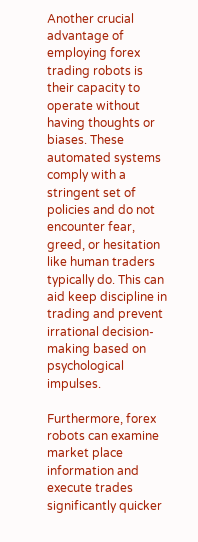Another crucial advantage of employing forex trading robots is their capacity to operate without having thoughts or biases. These automated systems comply with a stringent set of policies and do not encounter fear, greed, or hesitation like human traders typically do. This can aid keep discipline in trading and prevent irrational decision-making based on psychological impulses.

Furthermore, forex robots can examine market place information and execute trades significantly quicker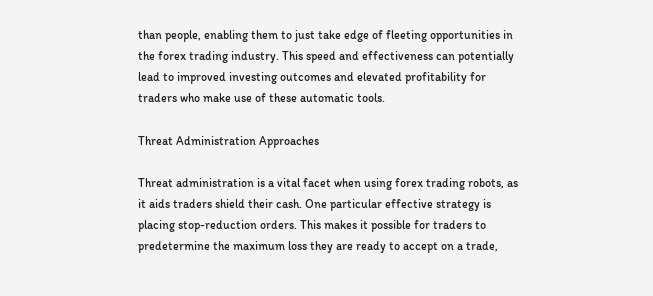than people, enabling them to just take edge of fleeting opportunities in the forex trading industry. This speed and effectiveness can potentially lead to improved investing outcomes and elevated profitability for traders who make use of these automatic tools.

Threat Administration Approaches

Threat administration is a vital facet when using forex trading robots, as it aids traders shield their cash. One particular effective strategy is placing stop-reduction orders. This makes it possible for traders to predetermine the maximum loss they are ready to accept on a trade,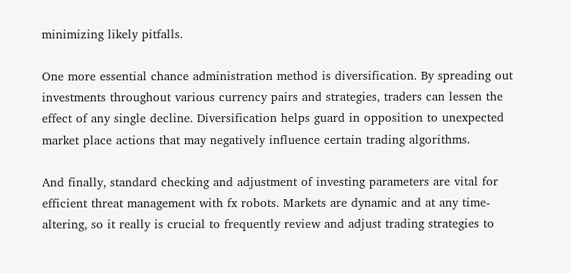minimizing likely pitfalls.

One more essential chance administration method is diversification. By spreading out investments throughout various currency pairs and strategies, traders can lessen the effect of any single decline. Diversification helps guard in opposition to unexpected market place actions that may negatively influence certain trading algorithms.

And finally, standard checking and adjustment of investing parameters are vital for efficient threat management with fx robots. Markets are dynamic and at any time-altering, so it really is crucial to frequently review and adjust trading strategies to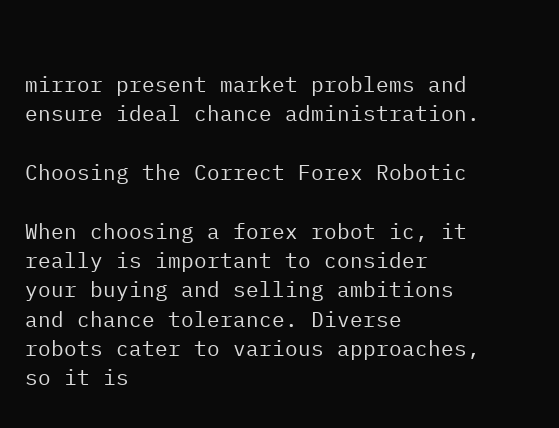mirror present market problems and ensure ideal chance administration.

Choosing the Correct Forex Robotic

When choosing a forex robot ic, it really is important to consider your buying and selling ambitions and chance tolerance. Diverse robots cater to various approaches, so it is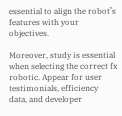essential to align the robot’s features with your objectives.

Moreover, study is essential when selecting the correct fx robotic. Appear for user testimonials, efficiency data, and developer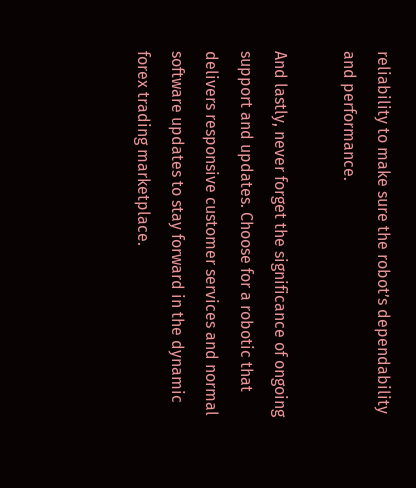reliability to make sure the robot’s dependability and performance.

And lastly, never forget the significance of ongoing support and updates. Choose for a robotic that delivers responsive customer services and normal software updates to stay forward in the dynamic forex trading marketplace.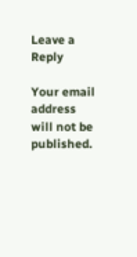Leave a Reply

Your email address will not be published.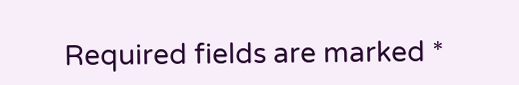Required fields are marked *